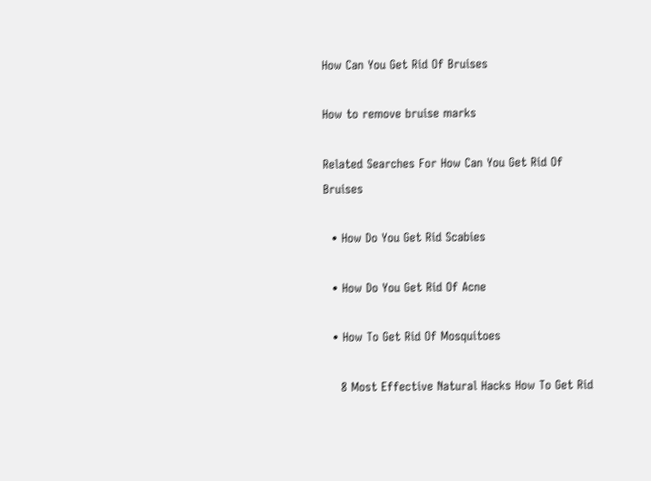How Can You Get Rid Of Bruises

How to remove bruise marks

Related Searches For How Can You Get Rid Of Bruises

  • How Do You Get Rid Scabies

  • How Do You Get Rid Of Acne

  • How To Get Rid Of Mosquitoes

    8 Most Effective Natural Hacks How To Get Rid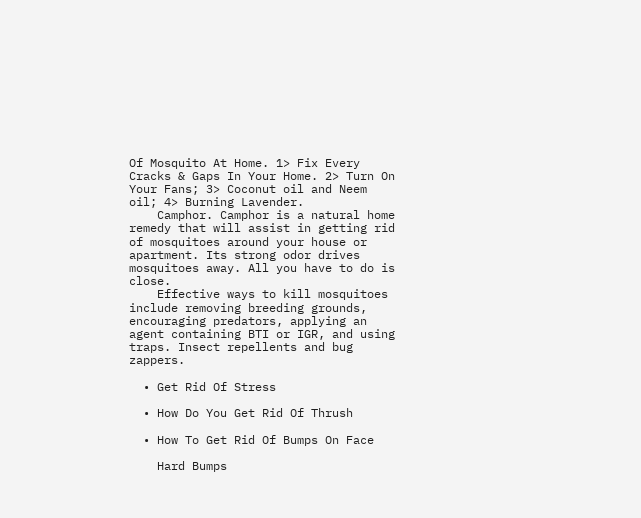Of Mosquito At Home. 1> Fix Every Cracks & Gaps In Your Home. 2> Turn On Your Fans; 3> Coconut oil and Neem oil; 4> Burning Lavender.
    Camphor. Camphor is a natural home remedy that will assist in getting rid of mosquitoes around your house or apartment. Its strong odor drives mosquitoes away. All you have to do is close.
    Effective ways to kill mosquitoes include removing breeding grounds, encouraging predators, applying an agent containing BTI or IGR, and using traps. Insect repellents and bug zappers.

  • Get Rid Of Stress

  • How Do You Get Rid Of Thrush

  • How To Get Rid Of Bumps On Face

    Hard Bumps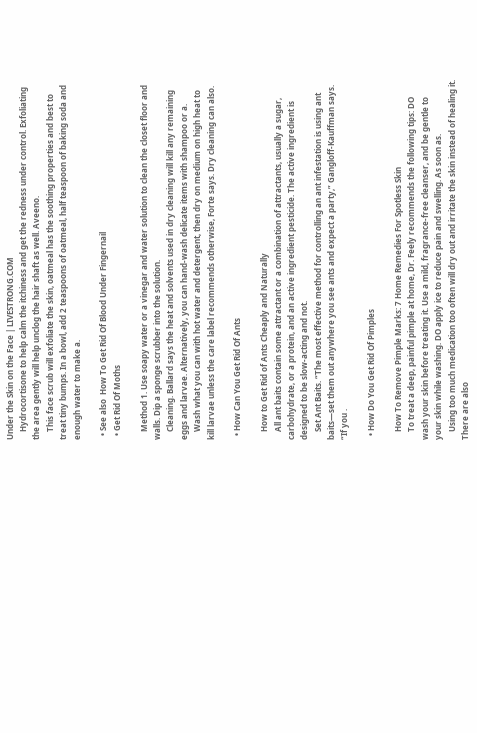Under the Skin on the Face | LIVESTRONG.COM
    Hydrocortisone to help calm the itchiness and get the redness under control. Exfoliating the area gently will help unclog the hair shaft as well. Aveeno.
    This face scrub will exfoliate the skin, oatmeal has the soothing properties and best to treat tiny bumps. In a bowl, add 2 teaspoons of oatmeal, half teaspoon of baking soda and enough water to make a.

  • See also  How To Get Rid Of Blood Under Fingernail
  • Get Rid Of Moths

    Method 1. Use soapy water or a vinegar and water solution to clean the closet floor and walls. Dip a sponge scrubber into the solution.
    Cleaning. Ballard says the heat and solvents used in dry cleaning will kill any remaining eggs and larvae. Alternatively, you can hand-wash delicate items with shampoo or a.
    Wash what you can with hot water and detergent, then dry on medium on high heat to kill larvae unless the care label recommends otherwise, Forte says. Dry cleaning can also.

  • How Can You Get Rid Of Ants

    How to Get Rid of Ants Cheaply and Naturally
    All ant baits contain some attractant or a combination of attractants, usually a sugar, carbohydrate, or a protein, and an active ingredient pesticide. The active ingredient is designed to be slow-acting and not.
    Set Ant Baits. “The most effective method for controlling an ant infestation is using ant baits—set them out anywhere you see ants and expect a party,” Gangloff-Kauffman says. “If you .

  • How Do You Get Rid Of Pimples

    How To Remove Pimple Marks: 7 Home Remedies For Spotless Skin
    To treat a deep, painful pimple at home, Dr. Feely recommends the following tips: DO wash your skin before treating it. Use a mild, fragrance-free cleanser, and be gentle to your skin while washing. DO apply ice to reduce pain and swelling. As soon as.
    Using too much medication too often will dry out and irritate the skin instead of healing it. There are also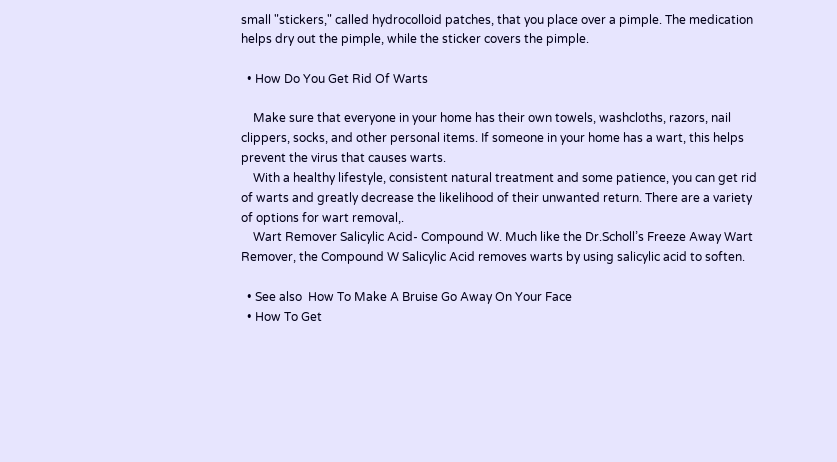small "stickers," called hydrocolloid patches, that you place over a pimple. The medication helps dry out the pimple, while the sticker covers the pimple.

  • How Do You Get Rid Of Warts

    Make sure that everyone in your home has their own towels, washcloths, razors, nail clippers, socks, and other personal items. If someone in your home has a wart, this helps prevent the virus that causes warts.
    With a healthy lifestyle, consistent natural treatment and some patience, you can get rid of warts and greatly decrease the likelihood of their unwanted return. There are a variety of options for wart removal,.
    Wart Remover Salicylic Acid- Compound W. Much like the Dr.Scholl’s Freeze Away Wart Remover, the Compound W Salicylic Acid removes warts by using salicylic acid to soften.

  • See also  How To Make A Bruise Go Away On Your Face
  • How To Get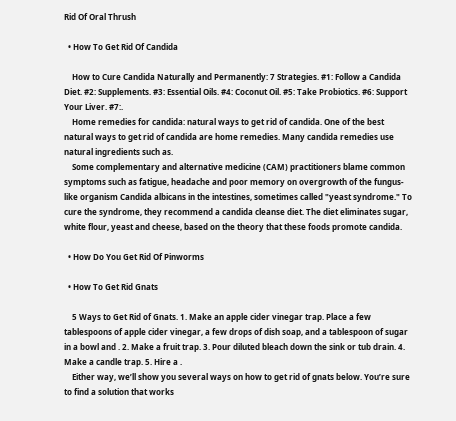Rid Of Oral Thrush

  • How To Get Rid Of Candida

    How to Cure Candida Naturally and Permanently: 7 Strategies. #1: Follow a Candida Diet. #2: Supplements. #3: Essential Oils. #4: Coconut Oil. #5: Take Probiotics. #6: Support Your Liver. #7:.
    Home remedies for candida: natural ways to get rid of candida. One of the best natural ways to get rid of candida are home remedies. Many candida remedies use natural ingredients such as.
    Some complementary and alternative medicine (CAM) practitioners blame common symptoms such as fatigue, headache and poor memory on overgrowth of the fungus-like organism Candida albicans in the intestines, sometimes called "yeast syndrome." To cure the syndrome, they recommend a candida cleanse diet. The diet eliminates sugar, white flour, yeast and cheese, based on the theory that these foods promote candida.

  • How Do You Get Rid Of Pinworms

  • How To Get Rid Gnats

    5 Ways to Get Rid of Gnats. 1. Make an apple cider vinegar trap. Place a few tablespoons of apple cider vinegar, a few drops of dish soap, and a tablespoon of sugar in a bowl and . 2. Make a fruit trap. 3. Pour diluted bleach down the sink or tub drain. 4. Make a candle trap. 5. Hire a .
    Either way, we’ll show you several ways on how to get rid of gnats below. You’re sure to find a solution that works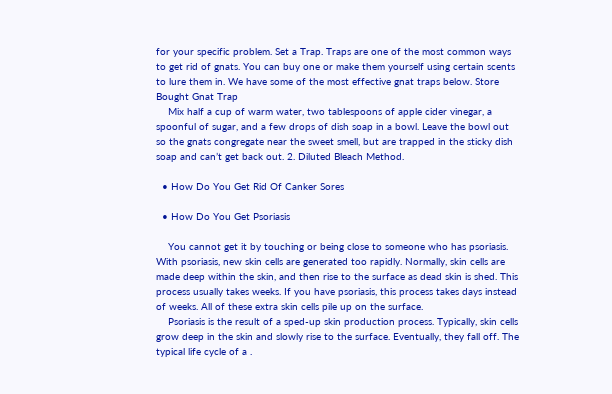for your specific problem. Set a Trap. Traps are one of the most common ways to get rid of gnats. You can buy one or make them yourself using certain scents to lure them in. We have some of the most effective gnat traps below. Store Bought Gnat Trap
    Mix half a cup of warm water, two tablespoons of apple cider vinegar, a spoonful of sugar, and a few drops of dish soap in a bowl. Leave the bowl out so the gnats congregate near the sweet smell, but are trapped in the sticky dish soap and can’t get back out. 2. Diluted Bleach Method.

  • How Do You Get Rid Of Canker Sores

  • How Do You Get Psoriasis

    You cannot get it by touching or being close to someone who has psoriasis. With psoriasis, new skin cells are generated too rapidly. Normally, skin cells are made deep within the skin, and then rise to the surface as dead skin is shed. This process usually takes weeks. If you have psoriasis, this process takes days instead of weeks. All of these extra skin cells pile up on the surface.
    Psoriasis is the result of a sped-up skin production process. Typically, skin cells grow deep in the skin and slowly rise to the surface. Eventually, they fall off. The typical life cycle of a .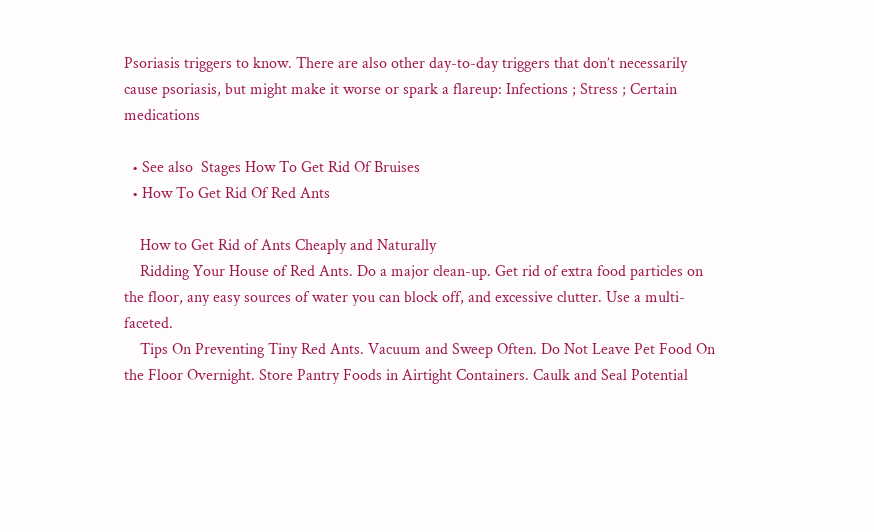Psoriasis triggers to know. There are also other day-to-day triggers that don’t necessarily cause psoriasis, but might make it worse or spark a flareup: Infections ; Stress ; Certain medications

  • See also  Stages How To Get Rid Of Bruises
  • How To Get Rid Of Red Ants

    How to Get Rid of Ants Cheaply and Naturally
    Ridding Your House of Red Ants. Do a major clean-up. Get rid of extra food particles on the floor, any easy sources of water you can block off, and excessive clutter. Use a multi-faceted.
    Tips On Preventing Tiny Red Ants. Vacuum and Sweep Often. Do Not Leave Pet Food On the Floor Overnight. Store Pantry Foods in Airtight Containers. Caulk and Seal Potential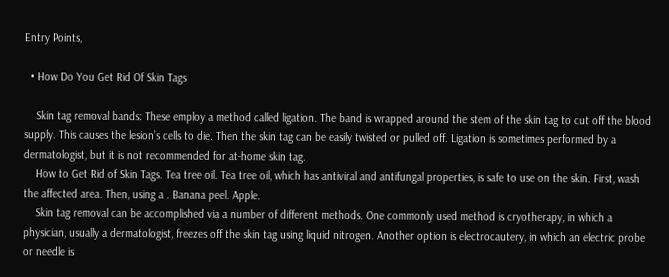Entry Points,

  • How Do You Get Rid Of Skin Tags

    Skin tag removal bands: These employ a method called ligation. The band is wrapped around the stem of the skin tag to cut off the blood supply. This causes the lesion’s cells to die. Then the skin tag can be easily twisted or pulled off. Ligation is sometimes performed by a dermatologist, but it is not recommended for at-home skin tag.
    How to Get Rid of Skin Tags. Tea tree oil. Tea tree oil, which has antiviral and antifungal properties, is safe to use on the skin. First, wash the affected area. Then, using a . Banana peel. Apple.
    Skin tag removal can be accomplished via a number of different methods. One commonly used method is cryotherapy, in which a physician, usually a dermatologist, freezes off the skin tag using liquid nitrogen. Another option is electrocautery, in which an electric probe or needle is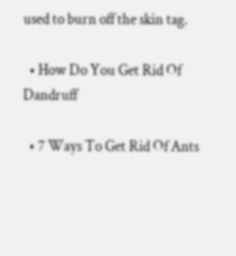used to burn off the skin tag.

  • How Do You Get Rid Of Dandruff

  • 7 Ways To Get Rid Of Ants